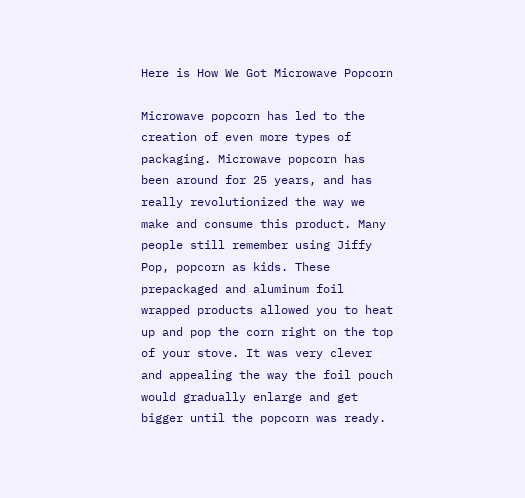Here is How We Got Microwave Popcorn

Microwave popcorn has led to the creation of even more types of packaging. Microwave popcorn has been around for 25 years, and has really revolutionized the way we make and consume this product. Many people still remember using Jiffy Pop, popcorn as kids. These prepackaged and aluminum foil wrapped products allowed you to heat up and pop the corn right on the top of your stove. It was very clever and appealing the way the foil pouch would gradually enlarge and get bigger until the popcorn was ready.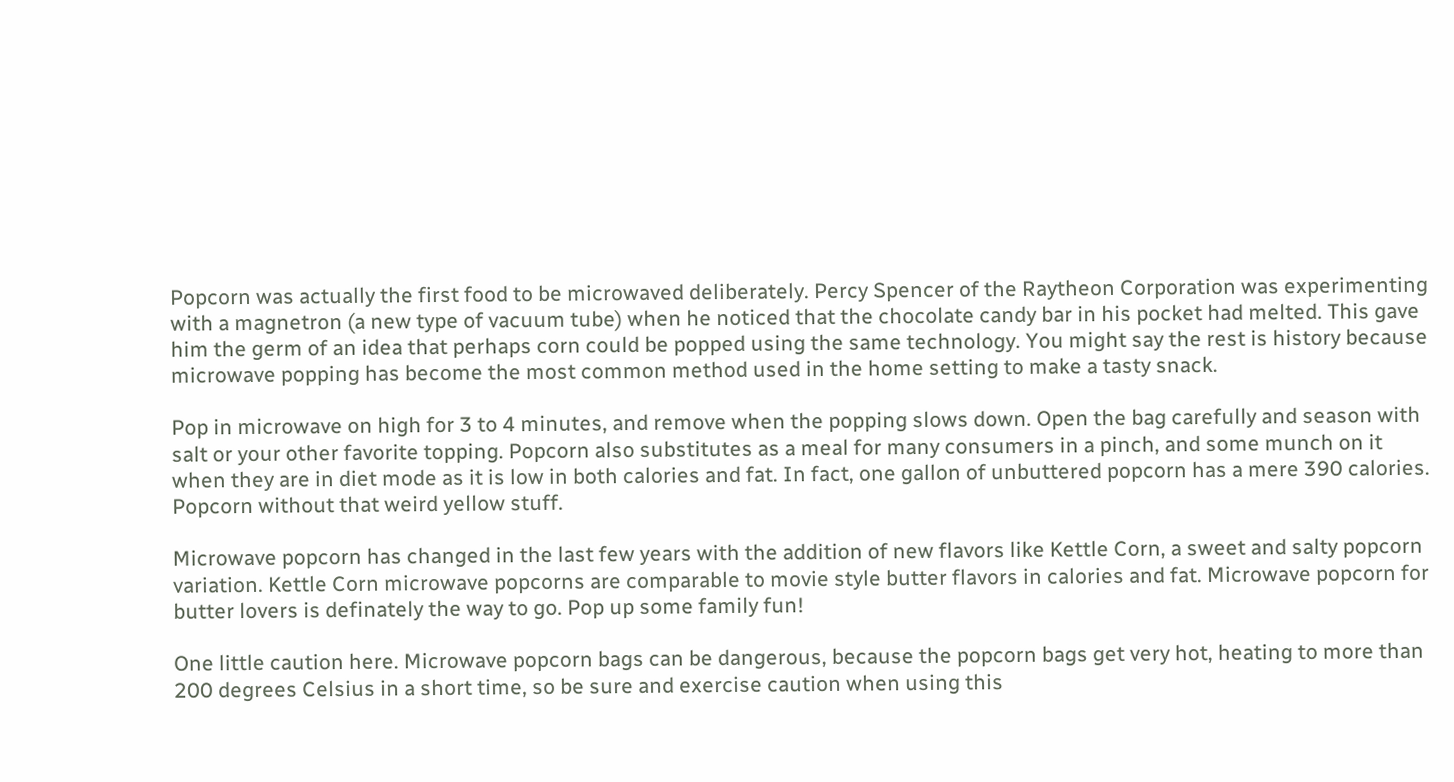Popcorn was actually the first food to be microwaved deliberately. Percy Spencer of the Raytheon Corporation was experimenting with a magnetron (a new type of vacuum tube) when he noticed that the chocolate candy bar in his pocket had melted. This gave him the germ of an idea that perhaps corn could be popped using the same technology. You might say the rest is history because microwave popping has become the most common method used in the home setting to make a tasty snack.

Pop in microwave on high for 3 to 4 minutes, and remove when the popping slows down. Open the bag carefully and season with salt or your other favorite topping. Popcorn also substitutes as a meal for many consumers in a pinch, and some munch on it when they are in diet mode as it is low in both calories and fat. In fact, one gallon of unbuttered popcorn has a mere 390 calories. Popcorn without that weird yellow stuff.

Microwave popcorn has changed in the last few years with the addition of new flavors like Kettle Corn, a sweet and salty popcorn variation. Kettle Corn microwave popcorns are comparable to movie style butter flavors in calories and fat. Microwave popcorn for butter lovers is definately the way to go. Pop up some family fun!

One little caution here. Microwave popcorn bags can be dangerous, because the popcorn bags get very hot, heating to more than 200 degrees Celsius in a short time, so be sure and exercise caution when using this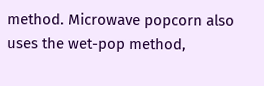method. Microwave popcorn also uses the wet-pop method,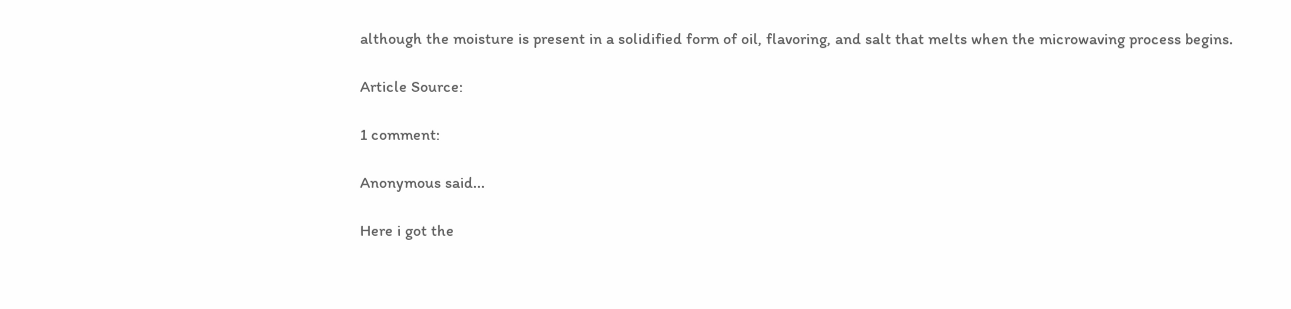although the moisture is present in a solidified form of oil, flavoring, and salt that melts when the microwaving process begins.

Article Source:

1 comment:

Anonymous said...

Here i got the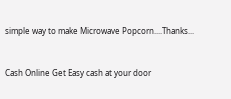simple way to make Microwave Popcorn....Thanks...


Cash Online Get Easy cash at your door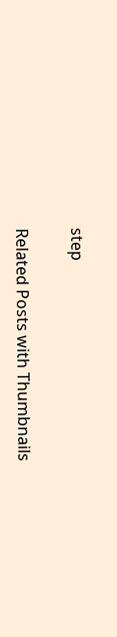step

Related Posts with Thumbnails